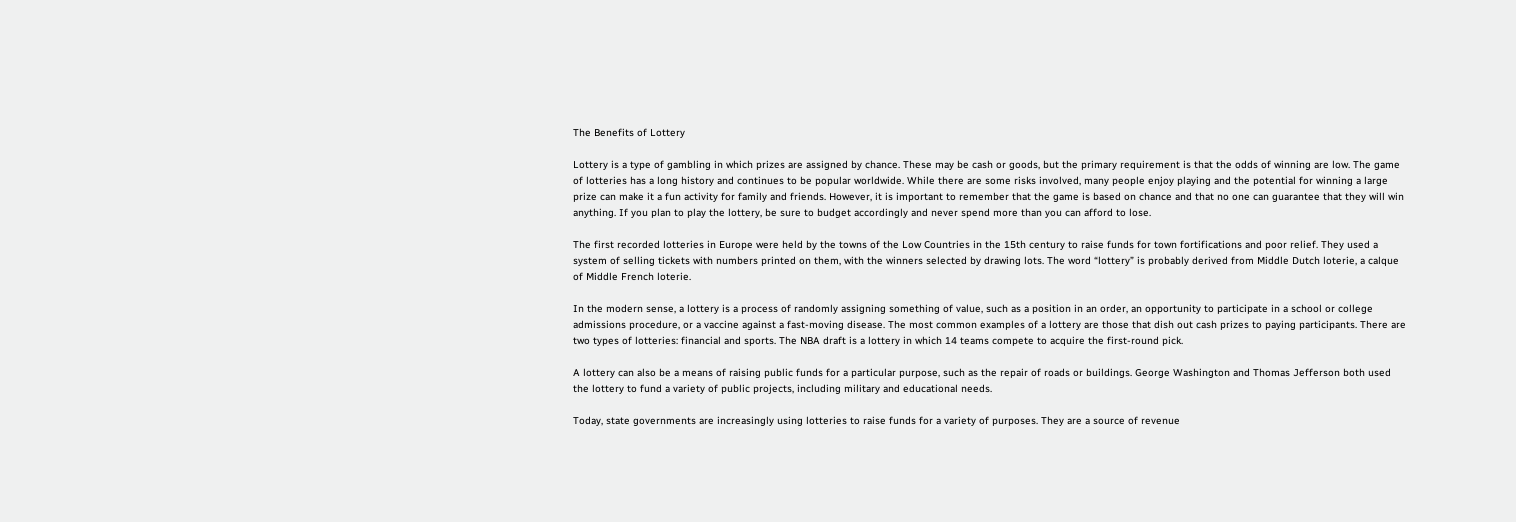The Benefits of Lottery

Lottery is a type of gambling in which prizes are assigned by chance. These may be cash or goods, but the primary requirement is that the odds of winning are low. The game of lotteries has a long history and continues to be popular worldwide. While there are some risks involved, many people enjoy playing and the potential for winning a large prize can make it a fun activity for family and friends. However, it is important to remember that the game is based on chance and that no one can guarantee that they will win anything. If you plan to play the lottery, be sure to budget accordingly and never spend more than you can afford to lose.

The first recorded lotteries in Europe were held by the towns of the Low Countries in the 15th century to raise funds for town fortifications and poor relief. They used a system of selling tickets with numbers printed on them, with the winners selected by drawing lots. The word “lottery” is probably derived from Middle Dutch loterie, a calque of Middle French loterie.

In the modern sense, a lottery is a process of randomly assigning something of value, such as a position in an order, an opportunity to participate in a school or college admissions procedure, or a vaccine against a fast-moving disease. The most common examples of a lottery are those that dish out cash prizes to paying participants. There are two types of lotteries: financial and sports. The NBA draft is a lottery in which 14 teams compete to acquire the first-round pick.

A lottery can also be a means of raising public funds for a particular purpose, such as the repair of roads or buildings. George Washington and Thomas Jefferson both used the lottery to fund a variety of public projects, including military and educational needs.

Today, state governments are increasingly using lotteries to raise funds for a variety of purposes. They are a source of revenue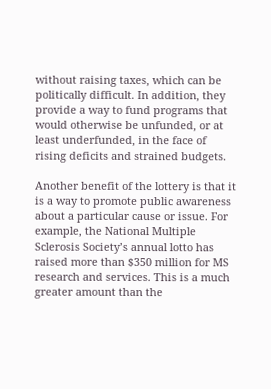without raising taxes, which can be politically difficult. In addition, they provide a way to fund programs that would otherwise be unfunded, or at least underfunded, in the face of rising deficits and strained budgets.

Another benefit of the lottery is that it is a way to promote public awareness about a particular cause or issue. For example, the National Multiple Sclerosis Society’s annual lotto has raised more than $350 million for MS research and services. This is a much greater amount than the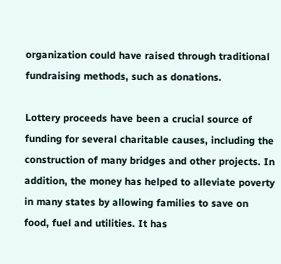organization could have raised through traditional fundraising methods, such as donations.

Lottery proceeds have been a crucial source of funding for several charitable causes, including the construction of many bridges and other projects. In addition, the money has helped to alleviate poverty in many states by allowing families to save on food, fuel and utilities. It has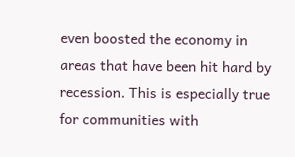even boosted the economy in areas that have been hit hard by recession. This is especially true for communities with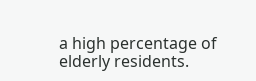a high percentage of elderly residents.